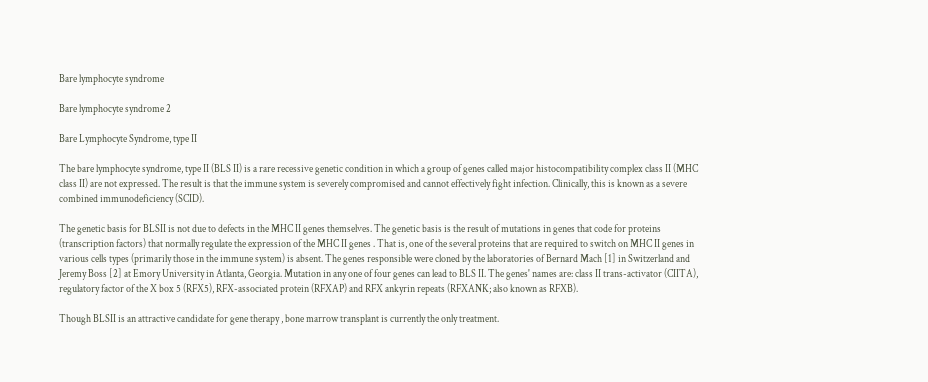Bare lymphocyte syndrome

Bare lymphocyte syndrome 2

Bare Lymphocyte Syndrome, type II

The bare lymphocyte syndrome, type II (BLS II) is a rare recessive genetic condition in which a group of genes called major histocompatibility complex class II (MHC class II) are not expressed. The result is that the immune system is severely compromised and cannot effectively fight infection. Clinically, this is known as a severe combined immunodeficiency (SCID).

The genetic basis for BLSII is not due to defects in the MHC II genes themselves. The genetic basis is the result of mutations in genes that code for proteins (transcription factors) that normally regulate the expression of the MHC II genes . That is, one of the several proteins that are required to switch on MHC II genes in various cells types (primarily those in the immune system) is absent. The genes responsible were cloned by the laboratories of Bernard Mach [1] in Switzerland and Jeremy Boss [2] at Emory University in Atlanta, Georgia. Mutation in any one of four genes can lead to BLS II. The genes' names are: class II trans-activator (CIITA), regulatory factor of the X box 5 (RFX5), RFX-associated protein (RFXAP) and RFX ankyrin repeats (RFXANK; also known as RFXB).

Though BLSII is an attractive candidate for gene therapy , bone marrow transplant is currently the only treatment.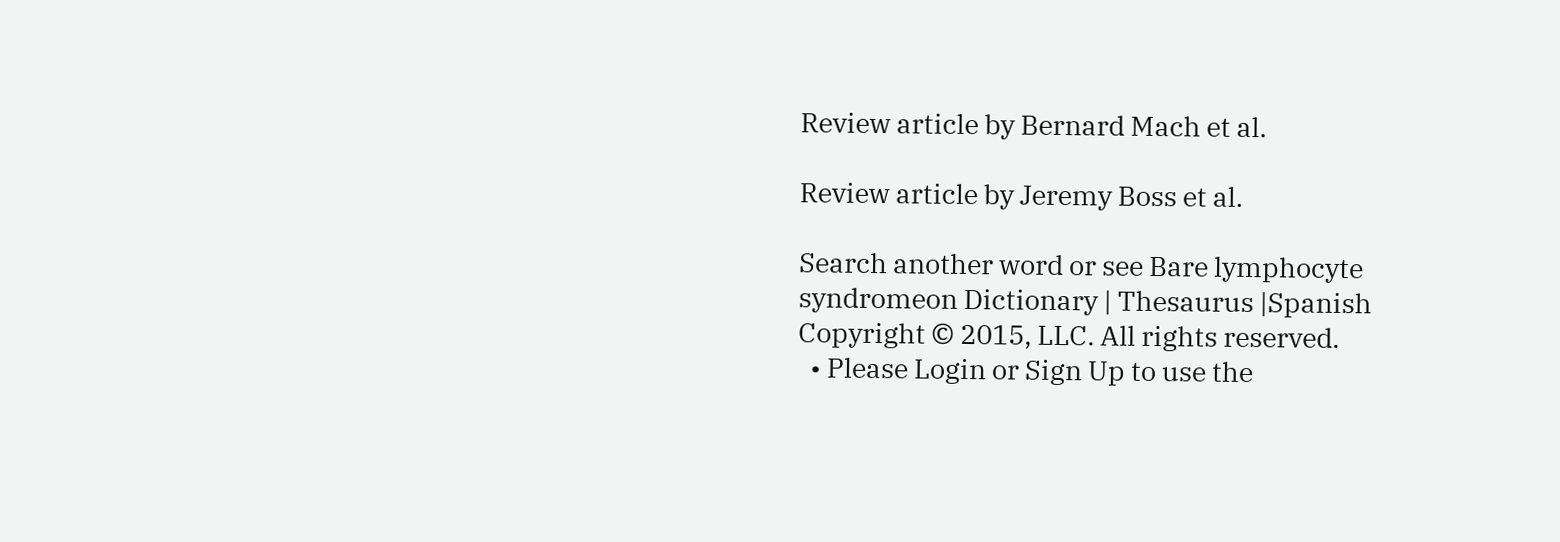Review article by Bernard Mach et al.

Review article by Jeremy Boss et al.

Search another word or see Bare lymphocyte syndromeon Dictionary | Thesaurus |Spanish
Copyright © 2015, LLC. All rights reserved.
  • Please Login or Sign Up to use the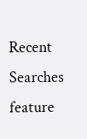Recent Searches feature